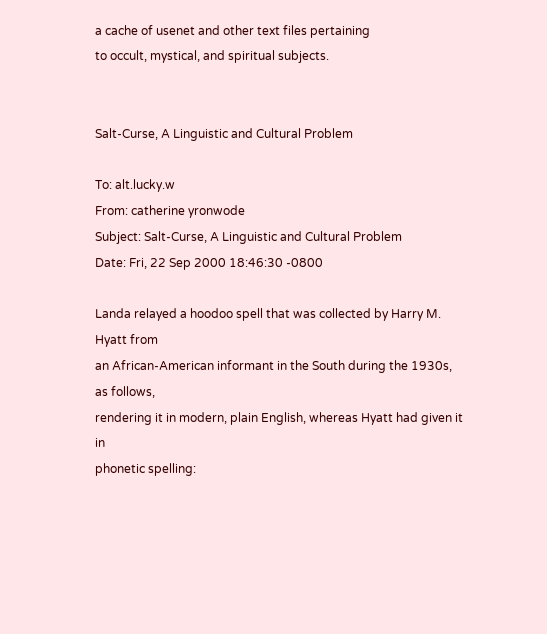a cache of usenet and other text files pertaining
to occult, mystical, and spiritual subjects.


Salt-Curse, A Linguistic and Cultural Problem

To: alt.lucky.w
From: catherine yronwode
Subject: Salt-Curse, A Linguistic and Cultural Problem
Date: Fri, 22 Sep 2000 18:46:30 -0800

Landa relayed a hoodoo spell that was collected by Harry M. Hyatt from
an African-American informant in the South during the 1930s, as follows,
rendering it in modern, plain English, whereas Hyatt had given it in
phonetic spelling: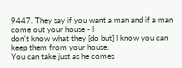9447. They say if you want a man and if a man come out your house - I
don't know what they [do but] I know you can keep them from your house.
You can take just as he comes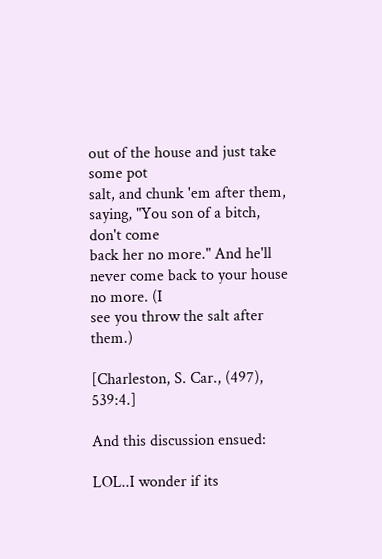out of the house and just take some pot
salt, and chunk 'em after them, saying, "You son of a bitch, don't come
back her no more." And he'll never come back to your house no more. (I
see you throw the salt after them.)

[Charleston, S. Car., (497), 539:4.]

And this discussion ensued:

LOL..I wonder if its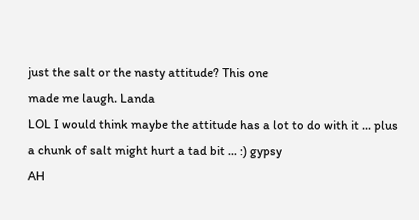just the salt or the nasty attitude? This one
made me laugh. Landa
LOL I would think maybe the attitude has a lot to do with it ... plus
a chunk of salt might hurt a tad bit ... :) gypsy
AH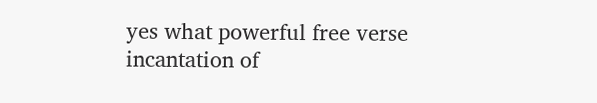yes what powerful free verse incantation of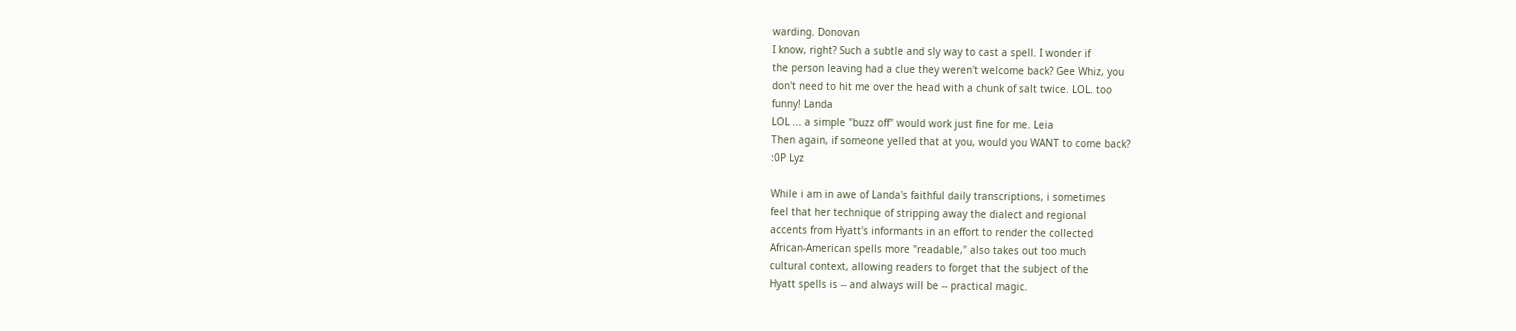warding. Donovan
I know, right? Such a subtle and sly way to cast a spell. I wonder if
the person leaving had a clue they weren't welcome back? Gee Whiz, you
don't need to hit me over the head with a chunk of salt twice. LOL. too
funny! Landa
LOL ... a simple "buzz off" would work just fine for me. Leia
Then again, if someone yelled that at you, would you WANT to come back?
:0P Lyz

While i am in awe of Landa's faithful daily transcriptions, i sometimes
feel that her technique of stripping away the dialect and regional
accents from Hyatt's informants in an effort to render the collected
African-American spells more "readable," also takes out too much
cultural context, allowing readers to forget that the subject of the
Hyatt spells is -- and always will be -- practical magic.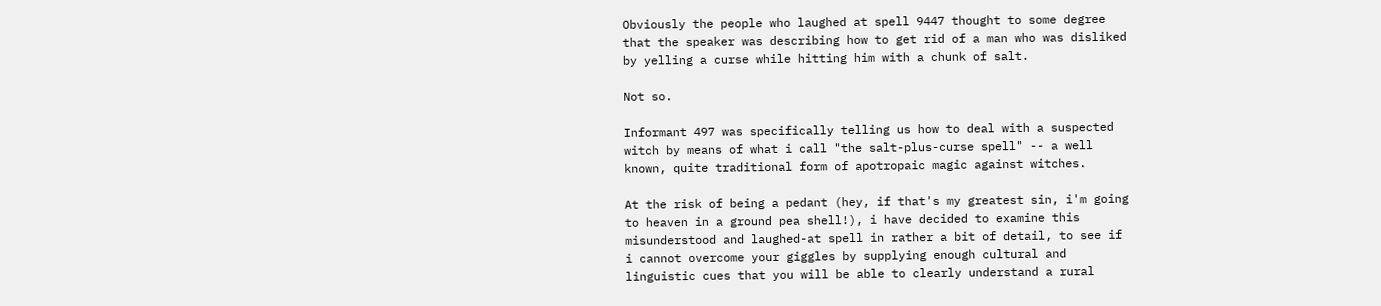Obviously the people who laughed at spell 9447 thought to some degree
that the speaker was describing how to get rid of a man who was disliked
by yelling a curse while hitting him with a chunk of salt.

Not so.

Informant 497 was specifically telling us how to deal with a suspected
witch by means of what i call "the salt-plus-curse spell" -- a well
known, quite traditional form of apotropaic magic against witches.

At the risk of being a pedant (hey, if that's my greatest sin, i'm going
to heaven in a ground pea shell!), i have decided to examine this
misunderstood and laughed-at spell in rather a bit of detail, to see if
i cannot overcome your giggles by supplying enough cultural and
linguistic cues that you will be able to clearly understand a rural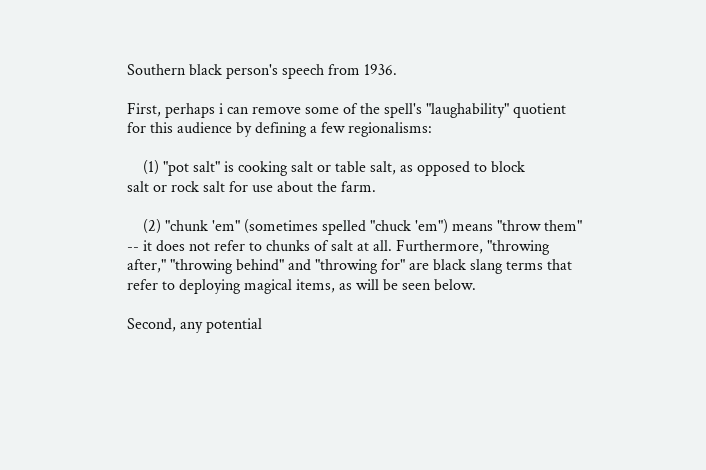Southern black person's speech from 1936.

First, perhaps i can remove some of the spell's "laughability" quotient
for this audience by defining a few regionalisms:

    (1) "pot salt" is cooking salt or table salt, as opposed to block
salt or rock salt for use about the farm.

    (2) "chunk 'em" (sometimes spelled "chuck 'em") means "throw them"
-- it does not refer to chunks of salt at all. Furthermore, "throwing
after," "throwing behind" and "throwing for" are black slang terms that
refer to deploying magical items, as will be seen below.

Second, any potential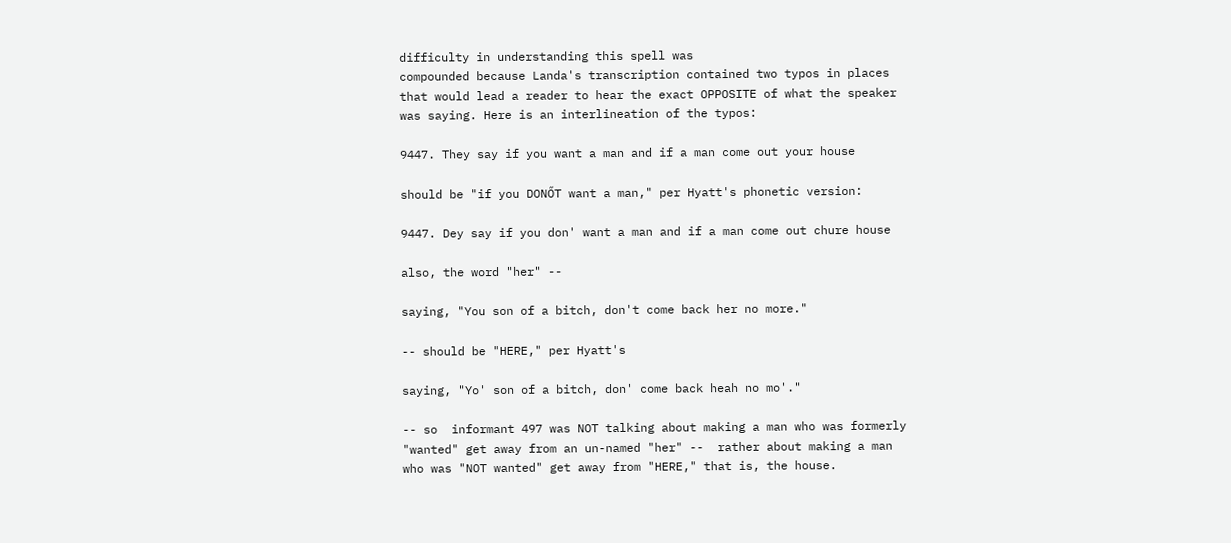difficulty in understanding this spell was
compounded because Landa's transcription contained two typos in places
that would lead a reader to hear the exact OPPOSITE of what the speaker
was saying. Here is an interlineation of the typos:

9447. They say if you want a man and if a man come out your house

should be "if you DONŐT want a man," per Hyatt's phonetic version:

9447. Dey say if you don' want a man and if a man come out chure house

also, the word "her" --

saying, "You son of a bitch, don't come back her no more."

-- should be "HERE," per Hyatt's

saying, "Yo' son of a bitch, don' come back heah no mo'."

-- so  informant 497 was NOT talking about making a man who was formerly
"wanted" get away from an un-named "her" --  rather about making a man
who was "NOT wanted" get away from "HERE," that is, the house.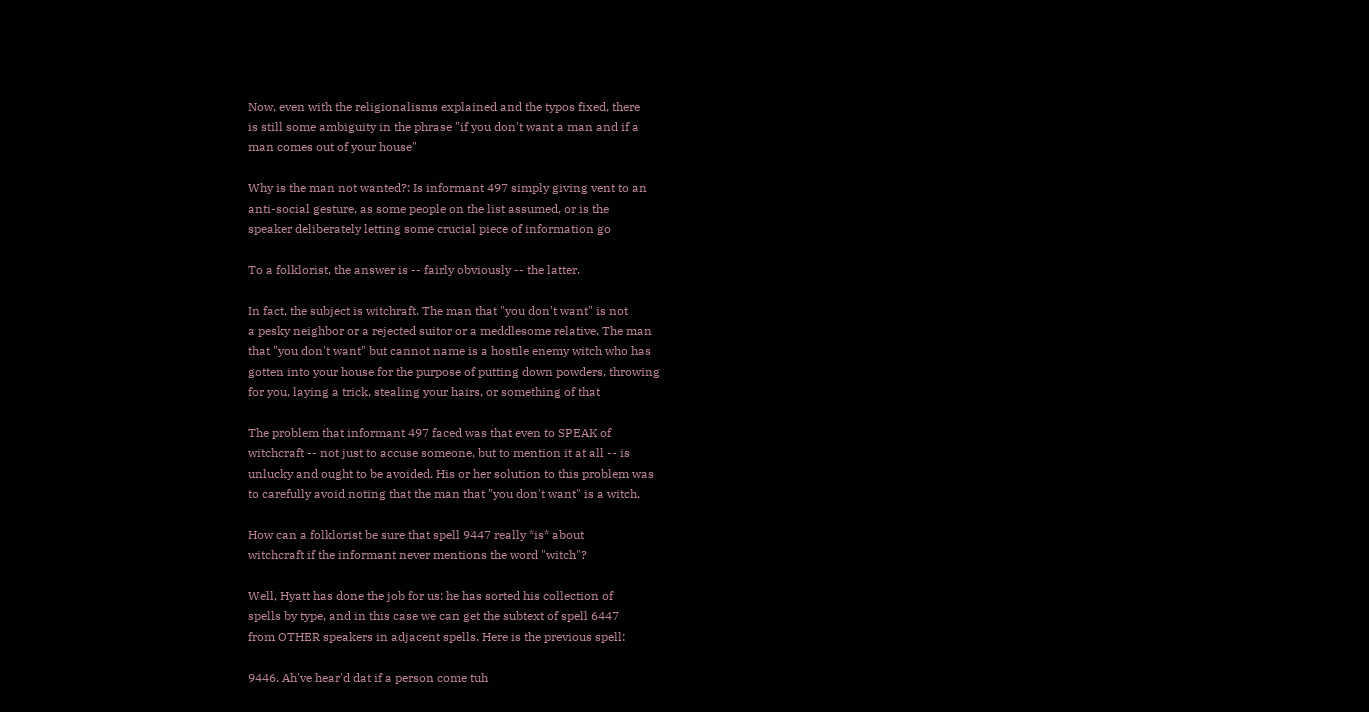Now, even with the religionalisms explained and the typos fixed, there
is still some ambiguity in the phrase "if you don't want a man and if a
man comes out of your house"

Why is the man not wanted?: Is informant 497 simply giving vent to an
anti-social gesture, as some people on the list assumed, or is the
speaker deliberately letting some crucial piece of information go

To a folklorist, the answer is -- fairly obviously -- the latter.

In fact, the subject is witchraft. The man that "you don't want" is not
a pesky neighbor or a rejected suitor or a meddlesome relative. The man
that "you don't want" but cannot name is a hostile enemy witch who has
gotten into your house for the purpose of putting down powders, throwing
for you, laying a trick, stealing your hairs, or something of that

The problem that informant 497 faced was that even to SPEAK of
witchcraft -- not just to accuse someone, but to mention it at all -- is
unlucky and ought to be avoided. His or her solution to this problem was
to carefully avoid noting that the man that "you don't want" is a witch.

How can a folklorist be sure that spell 9447 really *is* about
witchcraft if the informant never mentions the word "witch"?

Well, Hyatt has done the job for us: he has sorted his collection of
spells by type, and in this case we can get the subtext of spell 6447
from OTHER speakers in adjacent spells. Here is the previous spell:

9446. Ah've hear'd dat if a person come tuh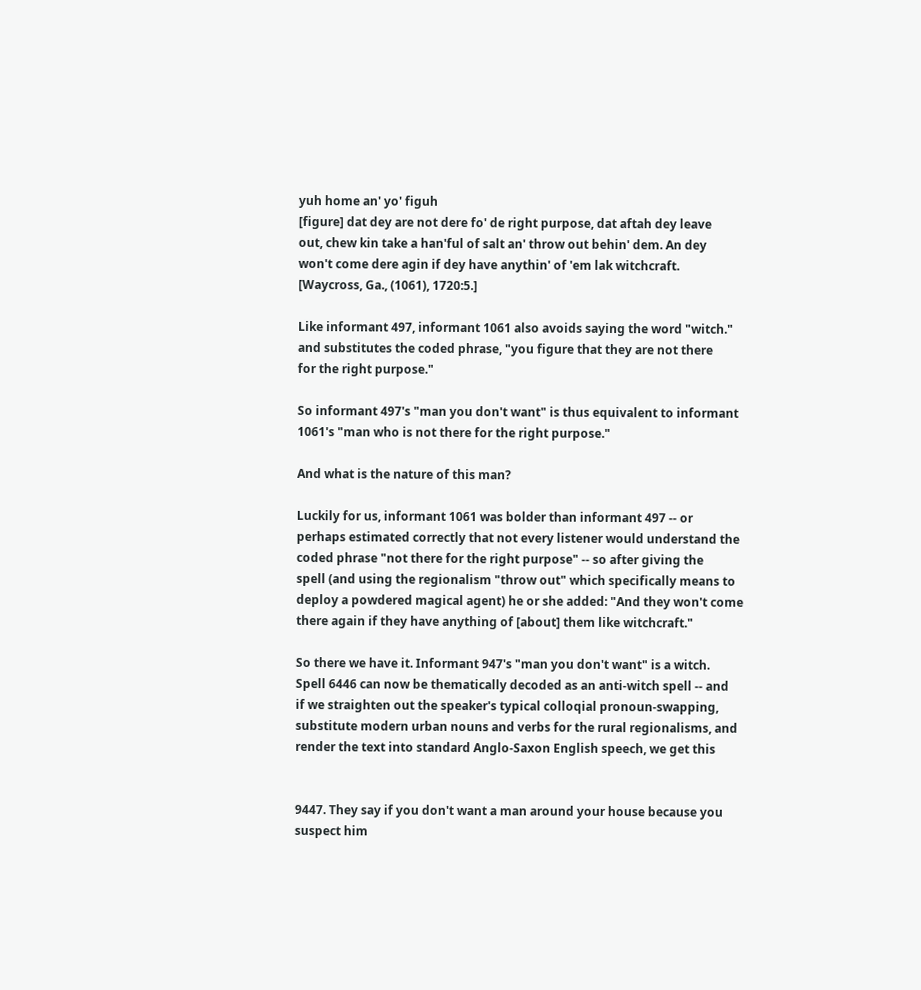yuh home an' yo' figuh
[figure] dat dey are not dere fo' de right purpose, dat aftah dey leave
out, chew kin take a han'ful of salt an' throw out behin' dem. An dey
won't come dere agin if dey have anythin' of 'em lak witchcraft.
[Waycross, Ga., (1061), 1720:5.]

Like informant 497, informant 1061 also avoids saying the word "witch."
and substitutes the coded phrase, "you figure that they are not there
for the right purpose."

So informant 497's "man you don't want" is thus equivalent to informant
1061's "man who is not there for the right purpose."

And what is the nature of this man?

Luckily for us, informant 1061 was bolder than informant 497 -- or
perhaps estimated correctly that not every listener would understand the
coded phrase "not there for the right purpose" -- so after giving the
spell (and using the regionalism "throw out" which specifically means to
deploy a powdered magical agent) he or she added: "And they won't come
there again if they have anything of [about] them like witchcraft."

So there we have it. Informant 947's "man you don't want" is a witch.
Spell 6446 can now be thematically decoded as an anti-witch spell -- and
if we straighten out the speaker's typical colloqial pronoun-swapping,
substitute modern urban nouns and verbs for the rural regionalisms, and
render the text into standard Anglo-Saxon English speech, we get this


9447. They say if you don't want a man around your house because you
suspect him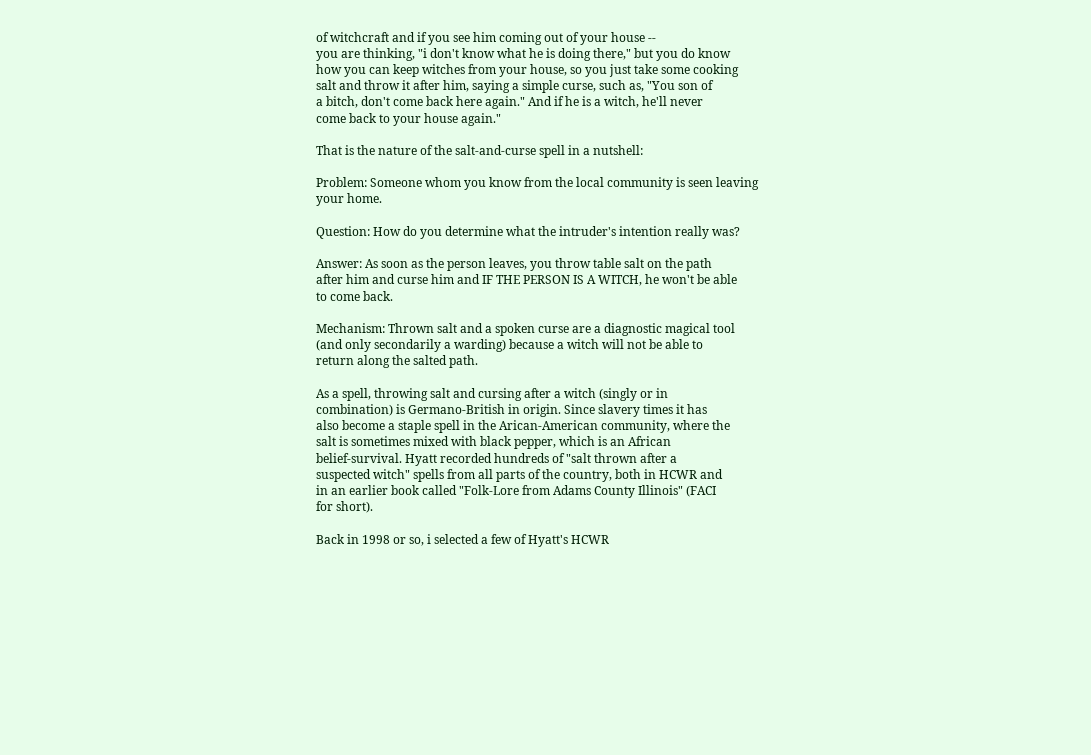of witchcraft and if you see him coming out of your house --
you are thinking, "i don't know what he is doing there," but you do know
how you can keep witches from your house, so you just take some cooking
salt and throw it after him, saying a simple curse, such as, "You son of
a bitch, don't come back here again." And if he is a witch, he'll never
come back to your house again."

That is the nature of the salt-and-curse spell in a nutshell:

Problem: Someone whom you know from the local community is seen leaving
your home.

Question: How do you determine what the intruder's intention really was?

Answer: As soon as the person leaves, you throw table salt on the path
after him and curse him and IF THE PERSON IS A WITCH, he won't be able
to come back.

Mechanism: Thrown salt and a spoken curse are a diagnostic magical tool
(and only secondarily a warding) because a witch will not be able to
return along the salted path.

As a spell, throwing salt and cursing after a witch (singly or in
combination) is Germano-British in origin. Since slavery times it has
also become a staple spell in the Arican-American community, where the
salt is sometimes mixed with black pepper, which is an African
belief-survival. Hyatt recorded hundreds of "salt thrown after a
suspected witch" spells from all parts of the country, both in HCWR and
in an earlier book called "Folk-Lore from Adams County Illinois" (FACI
for short).

Back in 1998 or so, i selected a few of Hyatt's HCWR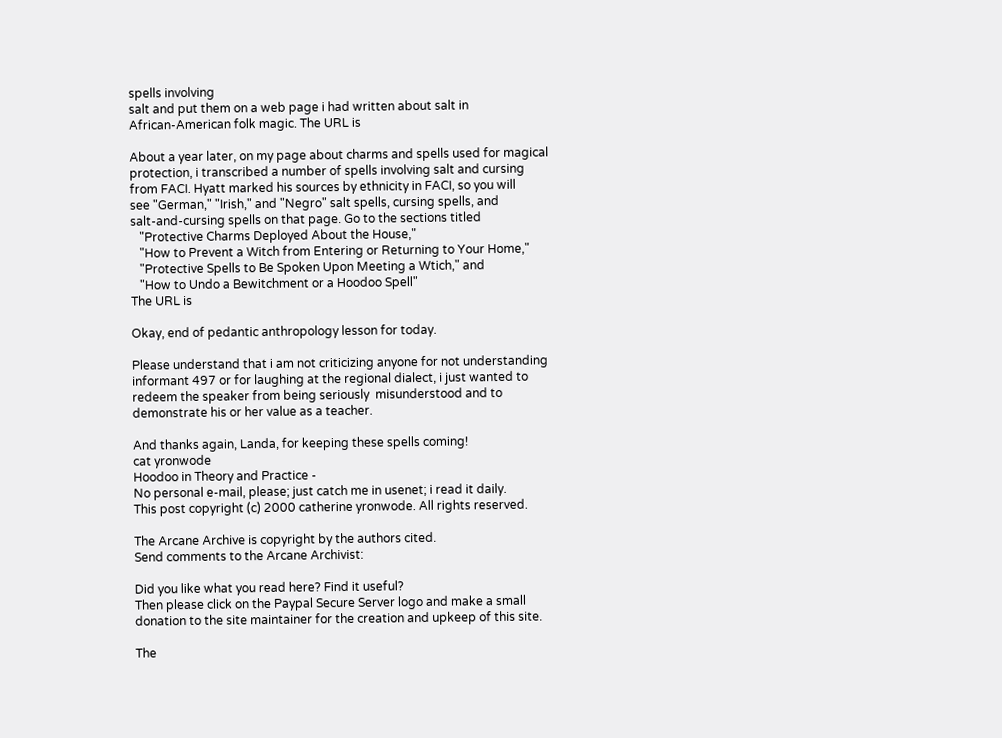spells involving
salt and put them on a web page i had written about salt in
African-American folk magic. The URL is

About a year later, on my page about charms and spells used for magical
protection, i transcribed a number of spells involving salt and cursing
from FACI. Hyatt marked his sources by ethnicity in FACI, so you will
see "German," "Irish," and "Negro" salt spells, cursing spells, and
salt-and-cursing spells on that page. Go to the sections titled
   "Protective Charms Deployed About the House,"
   "How to Prevent a Witch from Entering or Returning to Your Home,"
   "Protective Spells to Be Spoken Upon Meeting a Wtich," and
   "How to Undo a Bewitchment or a Hoodoo Spell"
The URL is

Okay, end of pedantic anthropology lesson for today.

Please understand that i am not criticizing anyone for not understanding
informant 497 or for laughing at the regional dialect, i just wanted to
redeem the speaker from being seriously  misunderstood and to
demonstrate his or her value as a teacher.

And thanks again, Landa, for keeping these spells coming!
cat yronwode
Hoodoo in Theory and Practice -
No personal e-mail, please; just catch me in usenet; i read it daily.
This post copyright (c) 2000 catherine yronwode. All rights reserved.

The Arcane Archive is copyright by the authors cited.
Send comments to the Arcane Archivist:

Did you like what you read here? Find it useful?
Then please click on the Paypal Secure Server logo and make a small
donation to the site maintainer for the creation and upkeep of this site.

The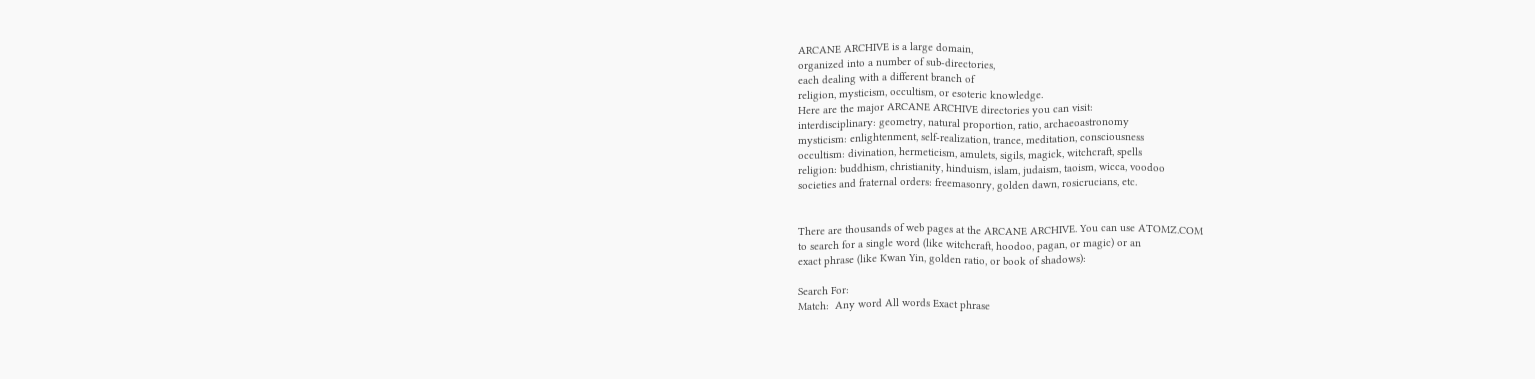ARCANE ARCHIVE is a large domain,
organized into a number of sub-directories,
each dealing with a different branch of
religion, mysticism, occultism, or esoteric knowledge.
Here are the major ARCANE ARCHIVE directories you can visit:
interdisciplinary: geometry, natural proportion, ratio, archaeoastronomy
mysticism: enlightenment, self-realization, trance, meditation, consciousness
occultism: divination, hermeticism, amulets, sigils, magick, witchcraft, spells
religion: buddhism, christianity, hinduism, islam, judaism, taoism, wicca, voodoo
societies and fraternal orders: freemasonry, golden dawn, rosicrucians, etc.


There are thousands of web pages at the ARCANE ARCHIVE. You can use ATOMZ.COM
to search for a single word (like witchcraft, hoodoo, pagan, or magic) or an
exact phrase (like Kwan Yin, golden ratio, or book of shadows):

Search For:
Match:  Any word All words Exact phrase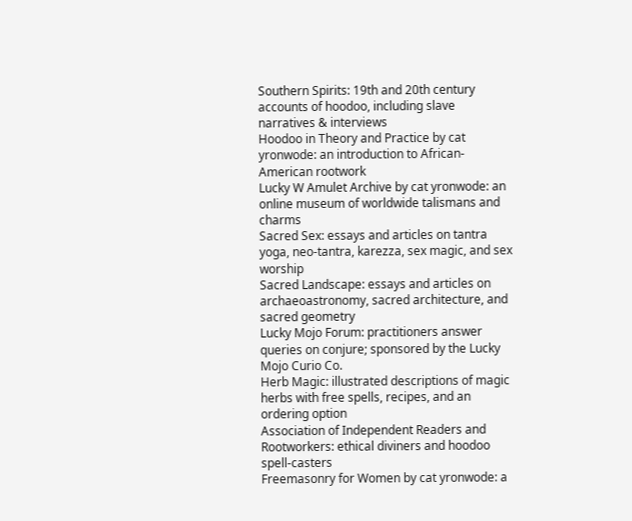Southern Spirits: 19th and 20th century accounts of hoodoo, including slave narratives & interviews
Hoodoo in Theory and Practice by cat yronwode: an introduction to African-American rootwork
Lucky W Amulet Archive by cat yronwode: an online museum of worldwide talismans and charms
Sacred Sex: essays and articles on tantra yoga, neo-tantra, karezza, sex magic, and sex worship
Sacred Landscape: essays and articles on archaeoastronomy, sacred architecture, and sacred geometry
Lucky Mojo Forum: practitioners answer queries on conjure; sponsored by the Lucky Mojo Curio Co.
Herb Magic: illustrated descriptions of magic herbs with free spells, recipes, and an ordering option
Association of Independent Readers and Rootworkers: ethical diviners and hoodoo spell-casters
Freemasonry for Women by cat yronwode: a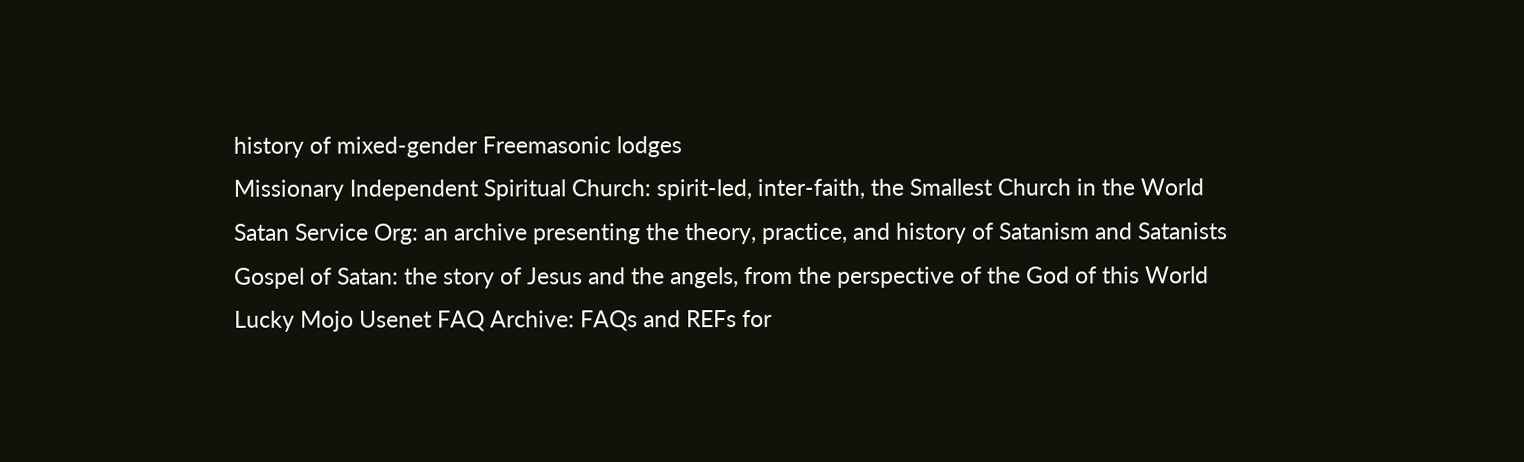history of mixed-gender Freemasonic lodges
Missionary Independent Spiritual Church: spirit-led, inter-faith, the Smallest Church in the World
Satan Service Org: an archive presenting the theory, practice, and history of Satanism and Satanists
Gospel of Satan: the story of Jesus and the angels, from the perspective of the God of this World
Lucky Mojo Usenet FAQ Archive: FAQs and REFs for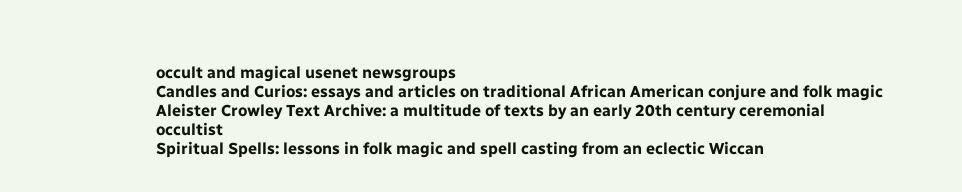occult and magical usenet newsgroups
Candles and Curios: essays and articles on traditional African American conjure and folk magic
Aleister Crowley Text Archive: a multitude of texts by an early 20th century ceremonial occultist
Spiritual Spells: lessons in folk magic and spell casting from an eclectic Wiccan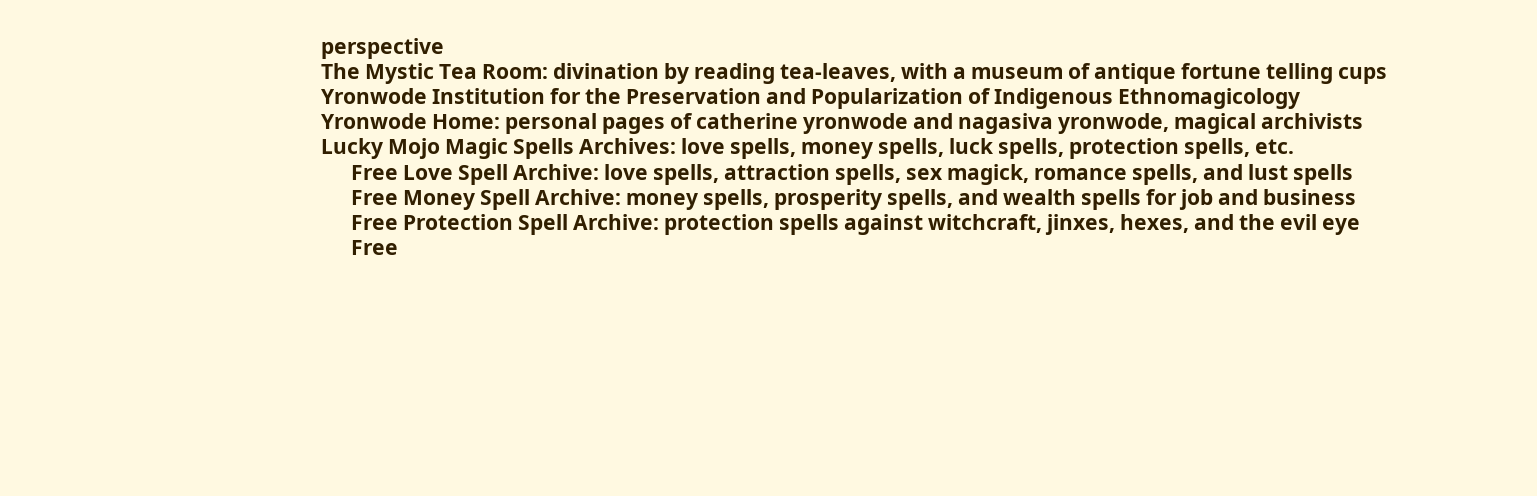perspective
The Mystic Tea Room: divination by reading tea-leaves, with a museum of antique fortune telling cups
Yronwode Institution for the Preservation and Popularization of Indigenous Ethnomagicology
Yronwode Home: personal pages of catherine yronwode and nagasiva yronwode, magical archivists
Lucky Mojo Magic Spells Archives: love spells, money spells, luck spells, protection spells, etc.
      Free Love Spell Archive: love spells, attraction spells, sex magick, romance spells, and lust spells
      Free Money Spell Archive: money spells, prosperity spells, and wealth spells for job and business
      Free Protection Spell Archive: protection spells against witchcraft, jinxes, hexes, and the evil eye
      Free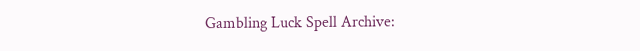Gambling Luck Spell Archive: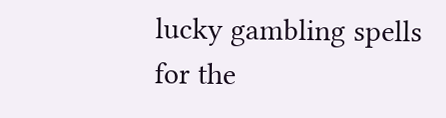lucky gambling spells for the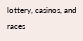lottery, casinos, and races